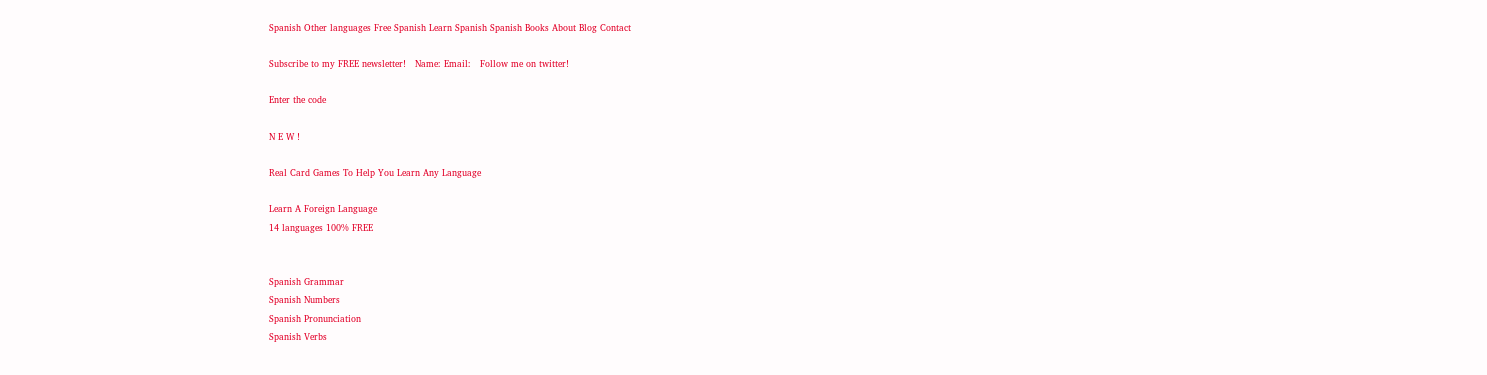Spanish Other languages Free Spanish Learn Spanish Spanish Books About Blog Contact

Subscribe to my FREE newsletter!   Name: Email:   Follow me on twitter!

Enter the code

N E W !

Real Card Games To Help You Learn Any Language

Learn A Foreign Language
14 languages 100% FREE


Spanish Grammar
Spanish Numbers
Spanish Pronunciation
Spanish Verbs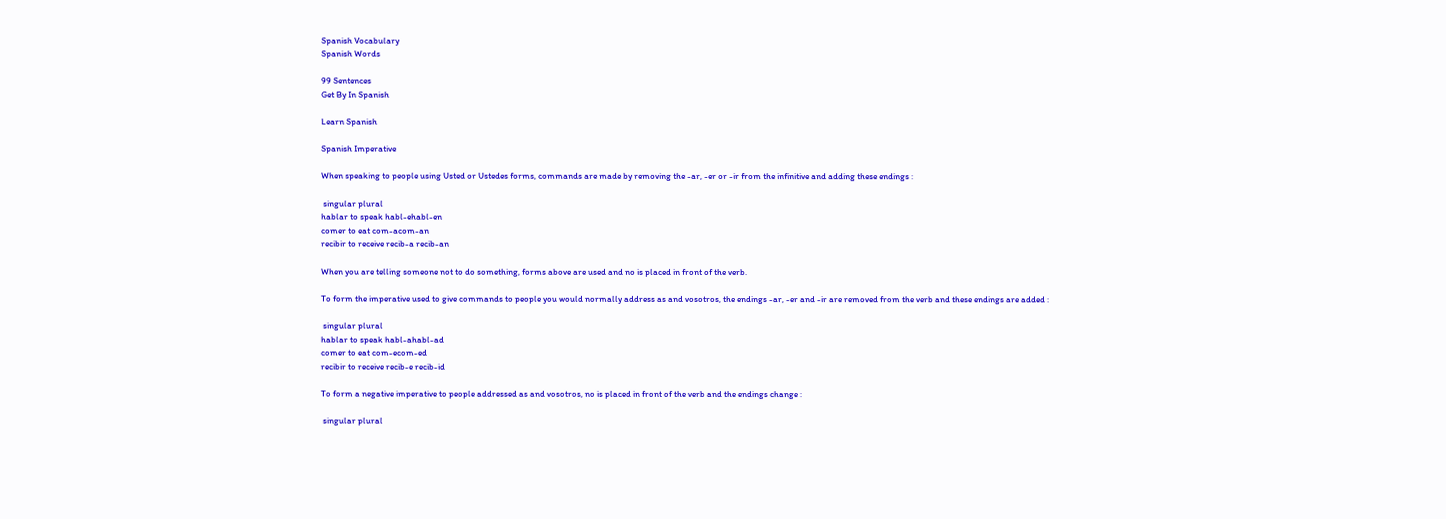Spanish Vocabulary
Spanish Words

99 Sentences
Get By In Spanish

Learn Spanish

Spanish Imperative

When speaking to people using Usted or Ustedes forms, commands are made by removing the -ar, -er or -ir from the infinitive and adding these endings :

 singular plural
hablar to speak habl-ehabl-en
comer to eat com-acom-an
recibir to receive recib-a recib-an

When you are telling someone not to do something, forms above are used and no is placed in front of the verb.

To form the imperative used to give commands to people you would normally address as and vosotros, the endings -ar, -er and -ir are removed from the verb and these endings are added :

 singular plural
hablar to speak habl-ahabl-ad
comer to eat com-ecom-ed
recibir to receive recib-e recib-id

To form a negative imperative to people addressed as and vosotros, no is placed in front of the verb and the endings change :

 singular plural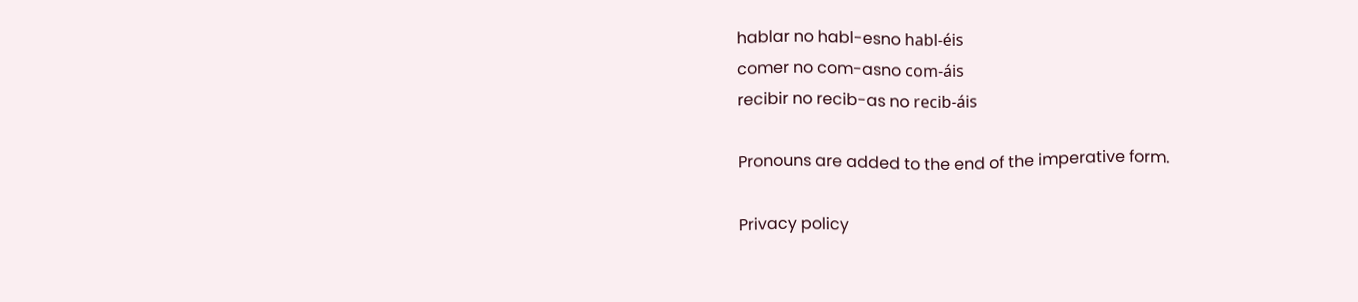hablar no habl-esno habl-éis
comer no com-asno com-áis
recibir no recib-as no recib-áis

Pronouns are added to the end of the imperative form.

Privacy policy